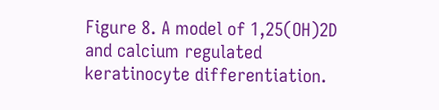Figure 8. A model of 1,25(OH)2D and calcium regulated keratinocyte differentiation.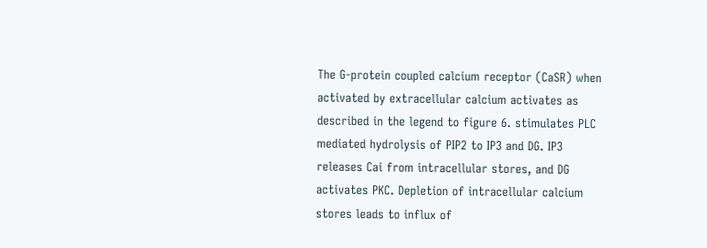The G-protein coupled calcium receptor (CaSR) when activated by extracellular calcium activates as described in the legend to figure 6. stimulates PLC mediated hydrolysis of PIP2 to IP3 and DG. IP3 releases Cai from intracellular stores, and DG activates PKC. Depletion of intracellular calcium stores leads to influx of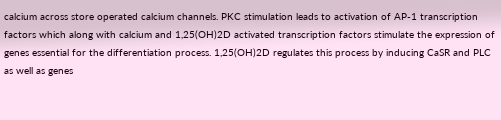calcium across store operated calcium channels. PKC stimulation leads to activation of AP-1 transcription factors which along with calcium and 1,25(OH)2D activated transcription factors stimulate the expression of genes essential for the differentiation process. 1,25(OH)2D regulates this process by inducing CaSR and PLC as well as genes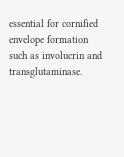essential for cornified envelope formation such as involucrin and transglutaminase.